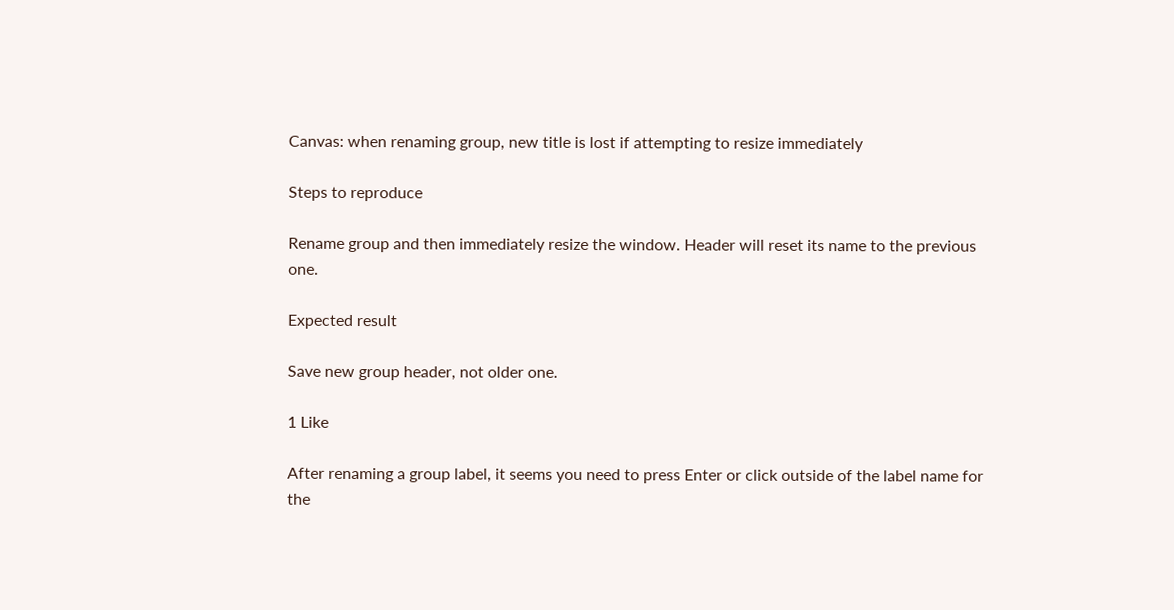Canvas: when renaming group, new title is lost if attempting to resize immediately

Steps to reproduce

Rename group and then immediately resize the window. Header will reset its name to the previous one.

Expected result

Save new group header, not older one.

1 Like

After renaming a group label, it seems you need to press Enter or click outside of the label name for the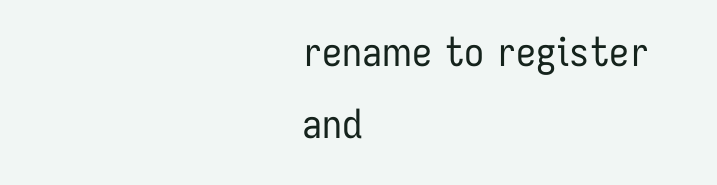rename to register and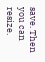save. Then you can resize.